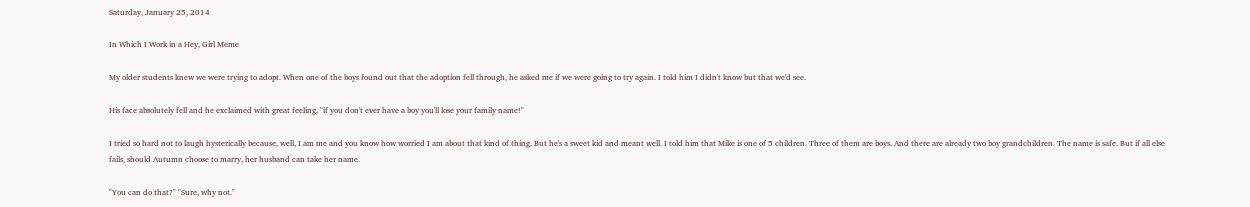Saturday, January 25, 2014

In Which I Work in a Hey, Girl Meme

My older students knew we were trying to adopt. When one of the boys found out that the adoption fell through, he asked me if we were going to try again. I told him I didn't know but that we'd see.

His face absolutely fell and he exclaimed with great feeling, "if you don't ever have a boy you'll lose your family name!"

I tried so hard not to laugh hysterically because, well, I am me and you know how worried I am about that kind of thing. But he's a sweet kid and meant well. I told him that Mike is one of 5 children. Three of them are boys. And there are already two boy grandchildren. The name is safe. But if all else fails, should Autumn choose to marry, her husband can take her name.

"You can do that?" "Sure, why not."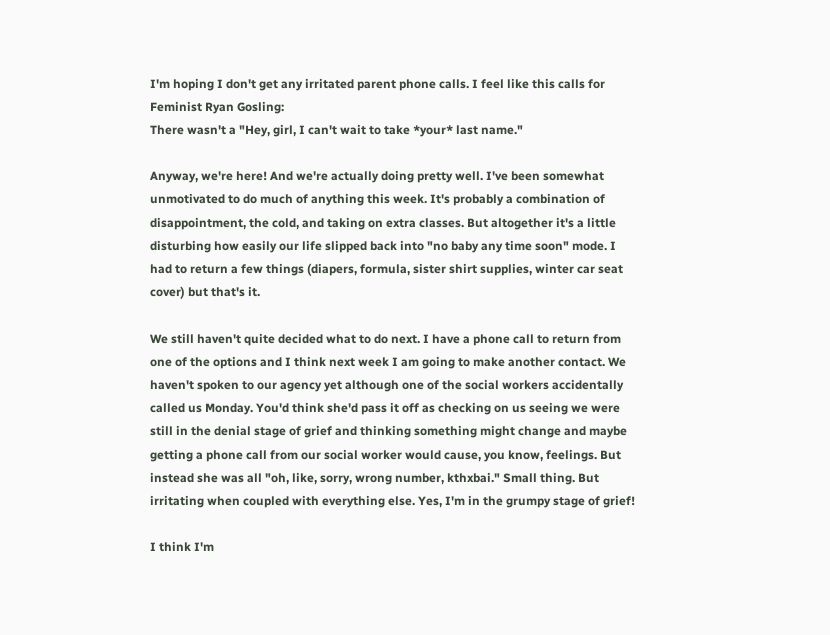I'm hoping I don't get any irritated parent phone calls. I feel like this calls for Feminist Ryan Gosling:
There wasn't a "Hey, girl, I can't wait to take *your* last name."

Anyway, we're here! And we're actually doing pretty well. I've been somewhat unmotivated to do much of anything this week. It's probably a combination of disappointment, the cold, and taking on extra classes. But altogether it's a little disturbing how easily our life slipped back into "no baby any time soon" mode. I had to return a few things (diapers, formula, sister shirt supplies, winter car seat cover) but that's it.

We still haven't quite decided what to do next. I have a phone call to return from one of the options and I think next week I am going to make another contact. We haven't spoken to our agency yet although one of the social workers accidentally called us Monday. You'd think she'd pass it off as checking on us seeing we were still in the denial stage of grief and thinking something might change and maybe getting a phone call from our social worker would cause, you know, feelings. But instead she was all "oh, like, sorry, wrong number, kthxbai." Small thing. But irritating when coupled with everything else. Yes, I'm in the grumpy stage of grief!

I think I'm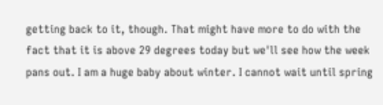getting back to it, though. That might have more to do with the fact that it is above 29 degrees today but we'll see how the week pans out. I am a huge baby about winter. I cannot wait until spring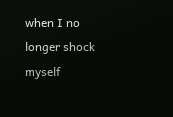when I no longer shock myself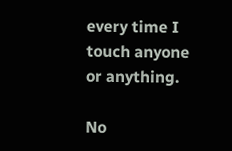every time I touch anyone or anything.

No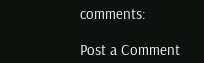comments:

Post a Comment